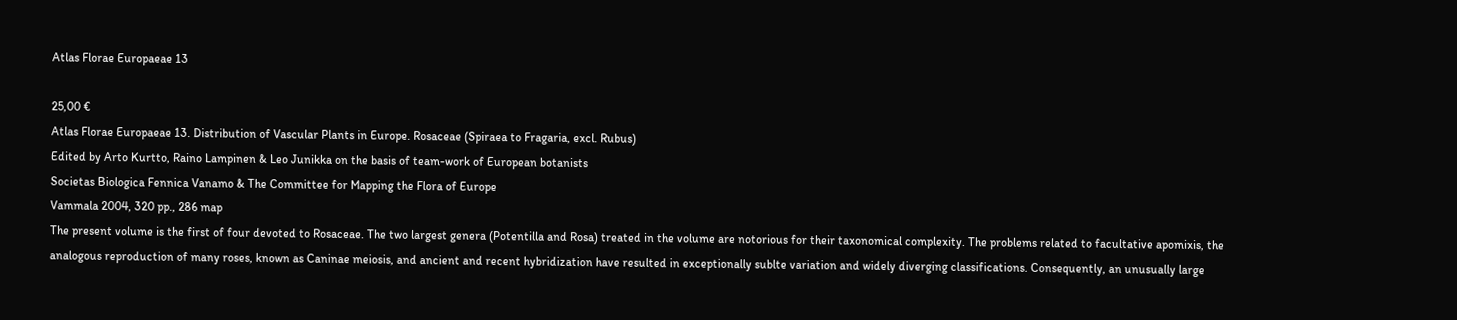Atlas Florae Europaeae 13

25,00 €
Atlas Florae Europaeae 13. Distribution of Vascular Plants in Europe. Rosaceae (Spiraea to Fragaria, excl. Rubus)
Edited by Arto Kurtto, Raino Lampinen & Leo Junikka on the basis of team-work of European botanists
Societas Biologica Fennica Vanamo & The Committee for Mapping the Flora of Europe
Vammala 2004, 320 pp., 286 map
The present volume is the first of four devoted to Rosaceae. The two largest genera (Potentilla and Rosa) treated in the volume are notorious for their taxonomical complexity. The problems related to facultative apomixis, the analogous reproduction of many roses, known as Caninae meiosis, and ancient and recent hybridization have resulted in exceptionally sublte variation and widely diverging classifications. Consequently, an unusually large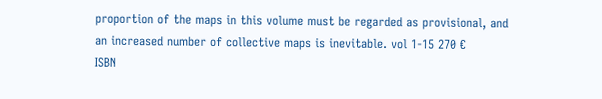proportion of the maps in this volume must be regarded as provisional, and an increased number of collective maps is inevitable. vol 1-15 270 €
ISBN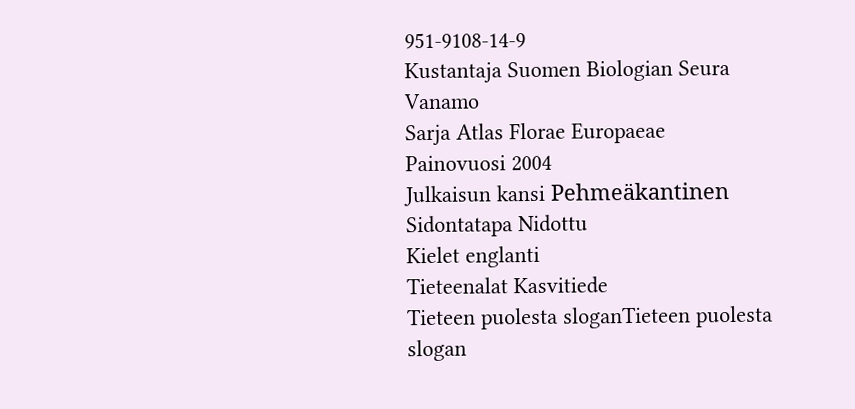951-9108-14-9
Kustantaja Suomen Biologian Seura Vanamo
Sarja Atlas Florae Europaeae
Painovuosi 2004
Julkaisun kansi Pehmeäkantinen
Sidontatapa Nidottu
Kielet englanti
Tieteenalat Kasvitiede
Tieteen puolesta sloganTieteen puolesta slogan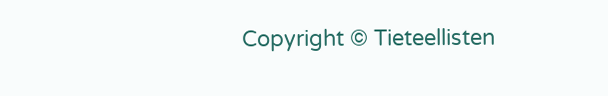Copyright © Tieteellisten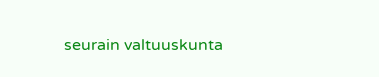seurain valtuuskunta